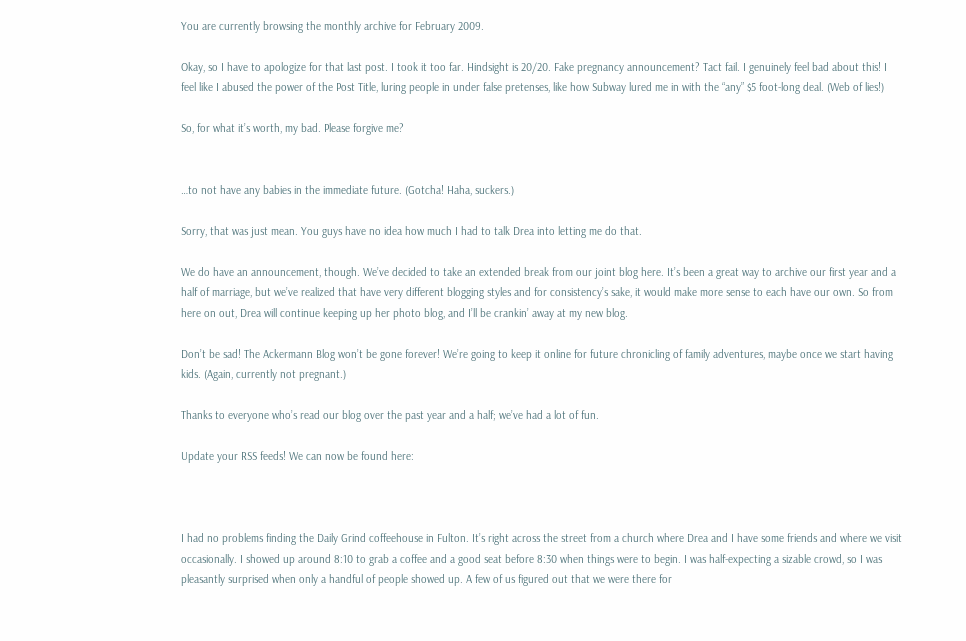You are currently browsing the monthly archive for February 2009.

Okay, so I have to apologize for that last post. I took it too far. Hindsight is 20/20. Fake pregnancy announcement? Tact fail. I genuinely feel bad about this! I feel like I abused the power of the Post Title, luring people in under false pretenses, like how Subway lured me in with the “any” $5 foot-long deal. (Web of lies!)

So, for what it’s worth, my bad. Please forgive me?


…to not have any babies in the immediate future. (Gotcha! Haha, suckers.)

Sorry, that was just mean. You guys have no idea how much I had to talk Drea into letting me do that.

We do have an announcement, though. We’ve decided to take an extended break from our joint blog here. It’s been a great way to archive our first year and a half of marriage, but we’ve realized that have very different blogging styles and for consistency’s sake, it would make more sense to each have our own. So from here on out, Drea will continue keeping up her photo blog, and I’ll be crankin’ away at my new blog.

Don’t be sad! The Ackermann Blog won’t be gone forever! We’re going to keep it online for future chronicling of family adventures, maybe once we start having kids. (Again, currently not pregnant.)

Thanks to everyone who’s read our blog over the past year and a half; we’ve had a lot of fun.

Update your RSS feeds! We can now be found here:



I had no problems finding the Daily Grind coffeehouse in Fulton. It’s right across the street from a church where Drea and I have some friends and where we visit occasionally. I showed up around 8:10 to grab a coffee and a good seat before 8:30 when things were to begin. I was half-expecting a sizable crowd, so I was pleasantly surprised when only a handful of people showed up. A few of us figured out that we were there for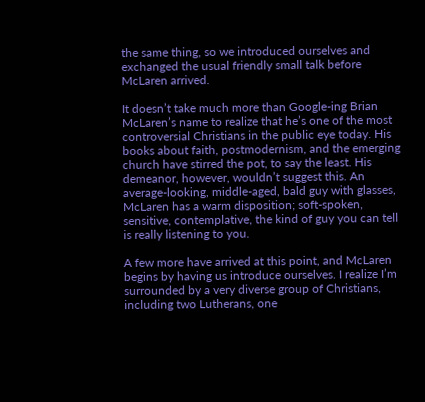the same thing, so we introduced ourselves and exchanged the usual friendly small talk before McLaren arrived.

It doesn’t take much more than Google-ing Brian McLaren’s name to realize that he’s one of the most controversial Christians in the public eye today. His books about faith, postmodernism, and the emerging church have stirred the pot, to say the least. His demeanor, however, wouldn’t suggest this. An average-looking, middle-aged, bald guy with glasses, McLaren has a warm disposition; soft-spoken, sensitive, contemplative, the kind of guy you can tell is really listening to you.

A few more have arrived at this point, and McLaren begins by having us introduce ourselves. I realize I’m surrounded by a very diverse group of Christians, including two Lutherans, one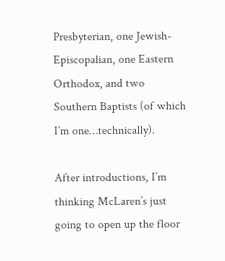Presbyterian, one Jewish-Episcopalian, one Eastern Orthodox, and two Southern Baptists (of which I’m one…technically).

After introductions, I’m thinking McLaren’s just going to open up the floor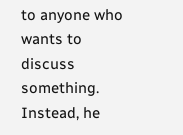to anyone who wants to discuss something. Instead, he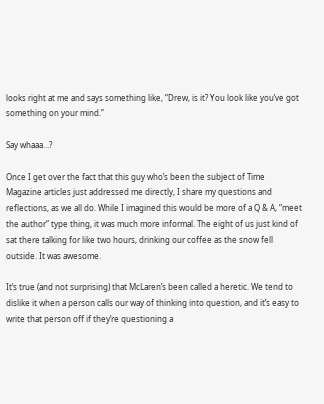looks right at me and says something like, “Drew, is it? You look like you’ve got something on your mind.”

Say whaaa…?

Once I get over the fact that this guy who’s been the subject of Time Magazine articles just addressed me directly, I share my questions and reflections, as we all do. While I imagined this would be more of a Q & A, “meet the author” type thing, it was much more informal. The eight of us just kind of sat there talking for like two hours, drinking our coffee as the snow fell outside. It was awesome.

It’s true (and not surprising) that McLaren’s been called a heretic. We tend to dislike it when a person calls our way of thinking into question, and it’s easy to write that person off if they’re questioning a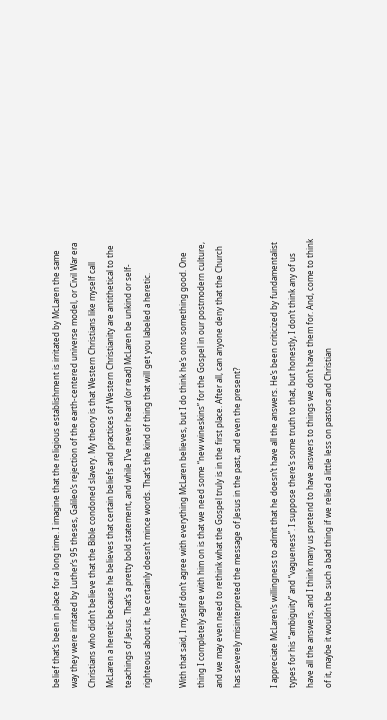belief that’s been in place for a long time. I imagine that the religious establishment is irritated by McLaren the same way they were irritated by Luther’s 95 theses, Galileo’s rejection of the earth-centered universe model, or Civil War era Christians who didn’t believe that the Bible condoned slavery. My theory is that Western Christians like myself call McLaren a heretic because he believes that certain beliefs and practices of Western Christianity are antithetical to the teachings of Jesus. That’s a pretty bold statement, and while I’ve never heard (or read) McLaren be unkind or self-righteous about it, he certainly doesn’t mince words. That’s the kind of thing that will get you labeled a heretic.

With that said, I myself don’t agree with everything McLaren believes, but I do think he’s onto something good. One thing I completely agree with him on is that we need some “new wineskins” for the Gospel in our postmodern culture, and we may even need to rethink what the Gospel truly is in the first place. After all, can anyone deny that the Church has severely misinterpreted the message of Jesus in the past, and even the present?

I appreciate McLaren’s willingness to admit that he doesn’t have all the answers. He’s been criticized by fundamentalist types for his “ambiguity” and “vagueness”. I suppose there’s some truth to that, but honestly, I don’t think any of us have all the answers, and I think many us pretend to have answers to things we don’t have them for. And, come to think of it, maybe it wouldn’t be such a bad thing if we relied a little less on pastors and Christian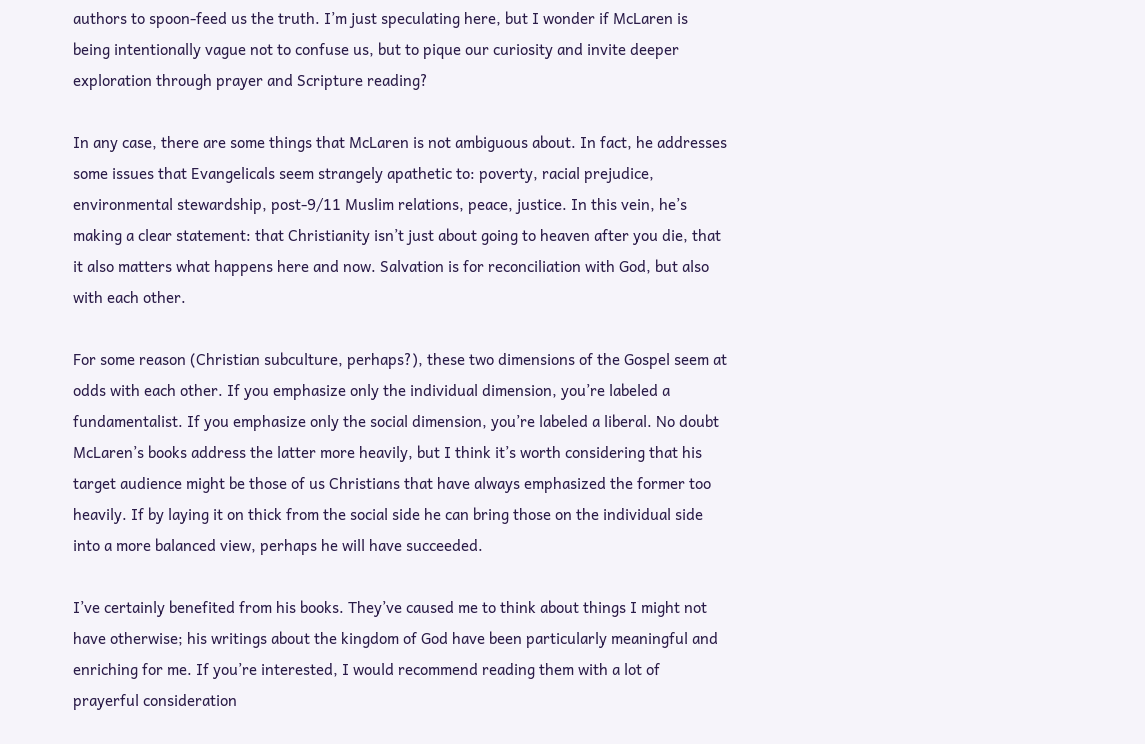authors to spoon-feed us the truth. I’m just speculating here, but I wonder if McLaren is being intentionally vague not to confuse us, but to pique our curiosity and invite deeper exploration through prayer and Scripture reading?

In any case, there are some things that McLaren is not ambiguous about. In fact, he addresses some issues that Evangelicals seem strangely apathetic to: poverty, racial prejudice, environmental stewardship, post-9/11 Muslim relations, peace, justice. In this vein, he’s making a clear statement: that Christianity isn’t just about going to heaven after you die, that it also matters what happens here and now. Salvation is for reconciliation with God, but also with each other.

For some reason (Christian subculture, perhaps?), these two dimensions of the Gospel seem at odds with each other. If you emphasize only the individual dimension, you’re labeled a fundamentalist. If you emphasize only the social dimension, you’re labeled a liberal. No doubt McLaren’s books address the latter more heavily, but I think it’s worth considering that his target audience might be those of us Christians that have always emphasized the former too heavily. If by laying it on thick from the social side he can bring those on the individual side into a more balanced view, perhaps he will have succeeded.

I’ve certainly benefited from his books. They’ve caused me to think about things I might not have otherwise; his writings about the kingdom of God have been particularly meaningful and enriching for me. If you’re interested, I would recommend reading them with a lot of prayerful consideration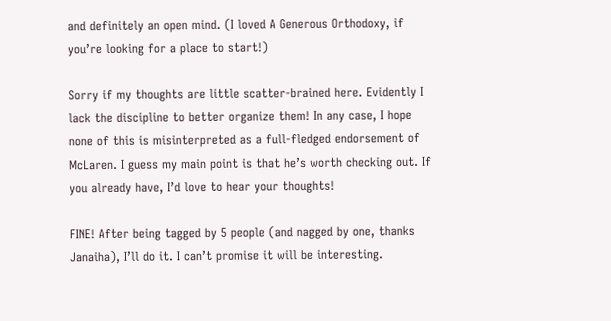and definitely an open mind. (I loved A Generous Orthodoxy, if you’re looking for a place to start!)

Sorry if my thoughts are little scatter-brained here. Evidently I lack the discipline to better organize them! In any case, I hope none of this is misinterpreted as a full-fledged endorsement of McLaren. I guess my main point is that he’s worth checking out. If you already have, I’d love to hear your thoughts!

FINE! After being tagged by 5 people (and nagged by one, thanks Janaiha), I’ll do it. I can’t promise it will be interesting.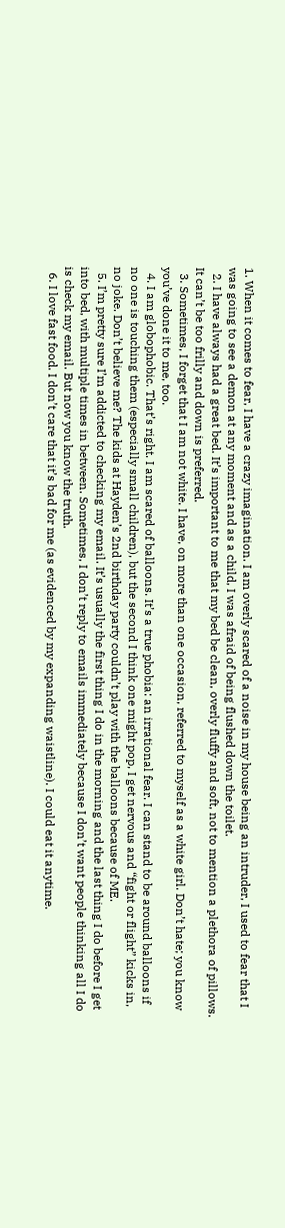1. When it comes to fear, I have a crazy imagination. I am overly scared of a noise in my house being an intruder, I used to fear that I was going to see a demon at any moment and as a child, I was afraid of being flushed down the toilet.
  2. I have always had a great bed. It’s important to me that my bed be clean, overly fluffy and soft, not to mention a plethora of pillows. It can’t be too frilly and down is preferred.
  3. Sometimes, I forget that I am not white. I have, on more than one occasion, referred to myself as a white girl. Don’t hate; you know you’ve done it to me, too.
  4. I am globophobic. That’s right. I am scared of balloons. It’s a true phobia: an irrational fear. I can stand to be around balloons if no one is touching them (especially small children), but the second I think one might pop, I get nervous and “fight or flight” kicks in, no joke. Don’t believe me? The kids at Hayden’s 2nd birthday party couldn’t play with the balloons because of ME.
  5. I’m pretty sure I’m addicted to checking my email. It’s usually the first thing I do in the morning and the last thing I do before I get into bed, with multiple times in between. Sometimes, I don’t reply to emails immediately because I don’t want people thinking all I do is check my email. But now you know the truth.
  6. I love fast food. I don’t care that it’s bad for me (as evidenced by my expanding waistline). I could eat it anytime.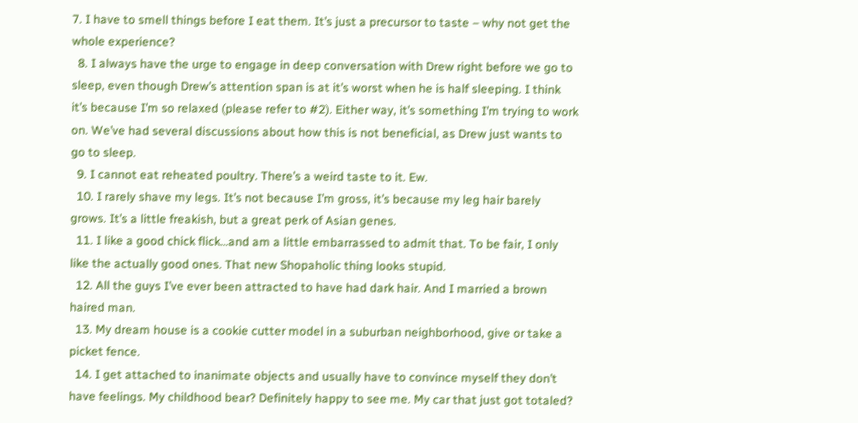7. I have to smell things before I eat them. It’s just a precursor to taste – why not get the whole experience?
  8. I always have the urge to engage in deep conversation with Drew right before we go to sleep, even though Drew’s attention span is at it’s worst when he is half sleeping. I think it’s because I’m so relaxed (please refer to #2). Either way, it’s something I’m trying to work on. We’ve had several discussions about how this is not beneficial, as Drew just wants to go to sleep.
  9. I cannot eat reheated poultry. There’s a weird taste to it. Ew.
  10. I rarely shave my legs. It’s not because I’m gross, it’s because my leg hair barely grows. It’s a little freakish, but a great perk of Asian genes.
  11. I like a good chick flick…and am a little embarrassed to admit that. To be fair, I only like the actually good ones. That new Shopaholic thing looks stupid.
  12. All the guys I’ve ever been attracted to have had dark hair. And I married a brown haired man.
  13. My dream house is a cookie cutter model in a suburban neighborhood, give or take a picket fence.
  14. I get attached to inanimate objects and usually have to convince myself they don’t have feelings. My childhood bear? Definitely happy to see me. My car that just got totaled?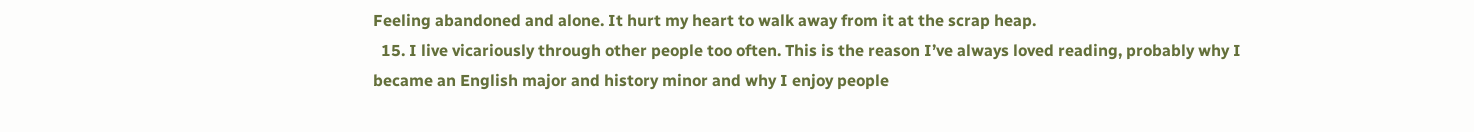Feeling abandoned and alone. It hurt my heart to walk away from it at the scrap heap.
  15. I live vicariously through other people too often. This is the reason I’ve always loved reading, probably why I became an English major and history minor and why I enjoy people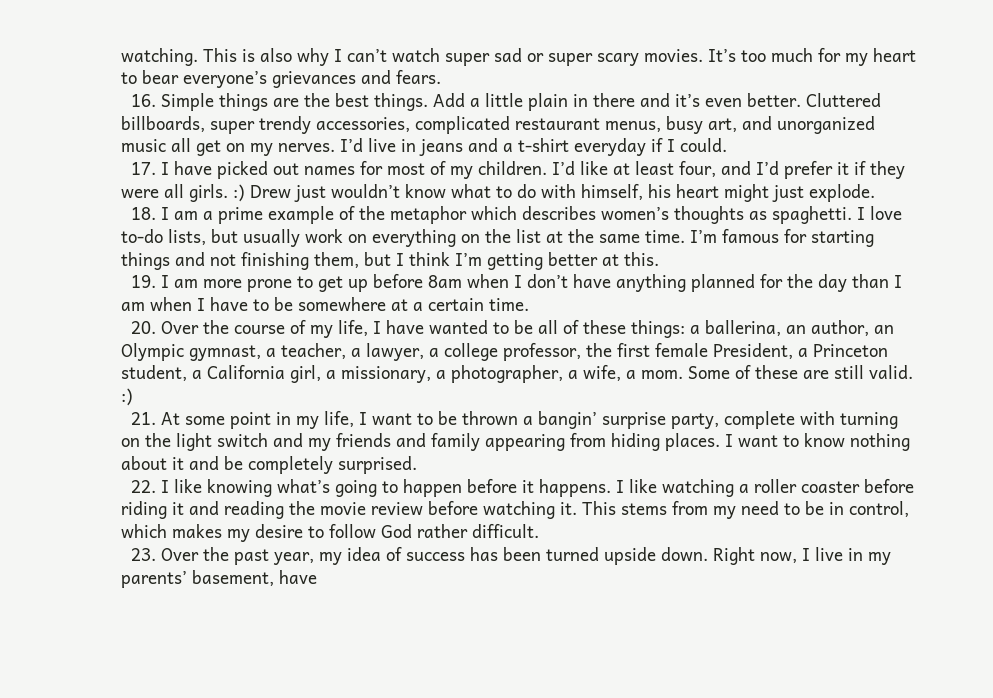watching. This is also why I can’t watch super sad or super scary movies. It’s too much for my heart to bear everyone’s grievances and fears.
  16. Simple things are the best things. Add a little plain in there and it’s even better. Cluttered billboards, super trendy accessories, complicated restaurant menus, busy art, and unorganized music all get on my nerves. I’d live in jeans and a t-shirt everyday if I could.
  17. I have picked out names for most of my children. I’d like at least four, and I’d prefer it if they were all girls. :) Drew just wouldn’t know what to do with himself, his heart might just explode.
  18. I am a prime example of the metaphor which describes women’s thoughts as spaghetti. I love to-do lists, but usually work on everything on the list at the same time. I’m famous for starting things and not finishing them, but I think I’m getting better at this.
  19. I am more prone to get up before 8am when I don’t have anything planned for the day than I am when I have to be somewhere at a certain time.
  20. Over the course of my life, I have wanted to be all of these things: a ballerina, an author, an Olympic gymnast, a teacher, a lawyer, a college professor, the first female President, a Princeton student, a California girl, a missionary, a photographer, a wife, a mom. Some of these are still valid. :)
  21. At some point in my life, I want to be thrown a bangin’ surprise party, complete with turning on the light switch and my friends and family appearing from hiding places. I want to know nothing about it and be completely surprised.
  22. I like knowing what’s going to happen before it happens. I like watching a roller coaster before riding it and reading the movie review before watching it. This stems from my need to be in control, which makes my desire to follow God rather difficult.
  23. Over the past year, my idea of success has been turned upside down. Right now, I live in my parents’ basement, have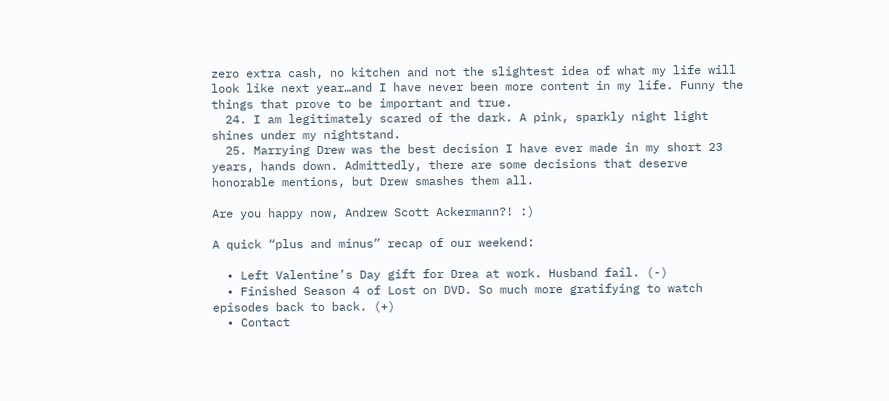zero extra cash, no kitchen and not the slightest idea of what my life will look like next year…and I have never been more content in my life. Funny the things that prove to be important and true.
  24. I am legitimately scared of the dark. A pink, sparkly night light shines under my nightstand.
  25. Marrying Drew was the best decision I have ever made in my short 23 years, hands down. Admittedly, there are some decisions that deserve honorable mentions, but Drew smashes them all.

Are you happy now, Andrew Scott Ackermann?! :)

A quick “plus and minus” recap of our weekend:

  • Left Valentine’s Day gift for Drea at work. Husband fail. (-)
  • Finished Season 4 of Lost on DVD. So much more gratifying to watch episodes back to back. (+)
  • Contact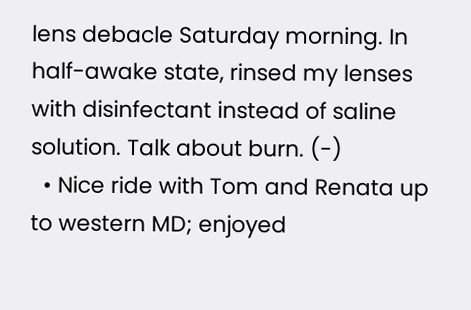lens debacle Saturday morning. In half-awake state, rinsed my lenses with disinfectant instead of saline solution. Talk about burn. (-)
  • Nice ride with Tom and Renata up to western MD; enjoyed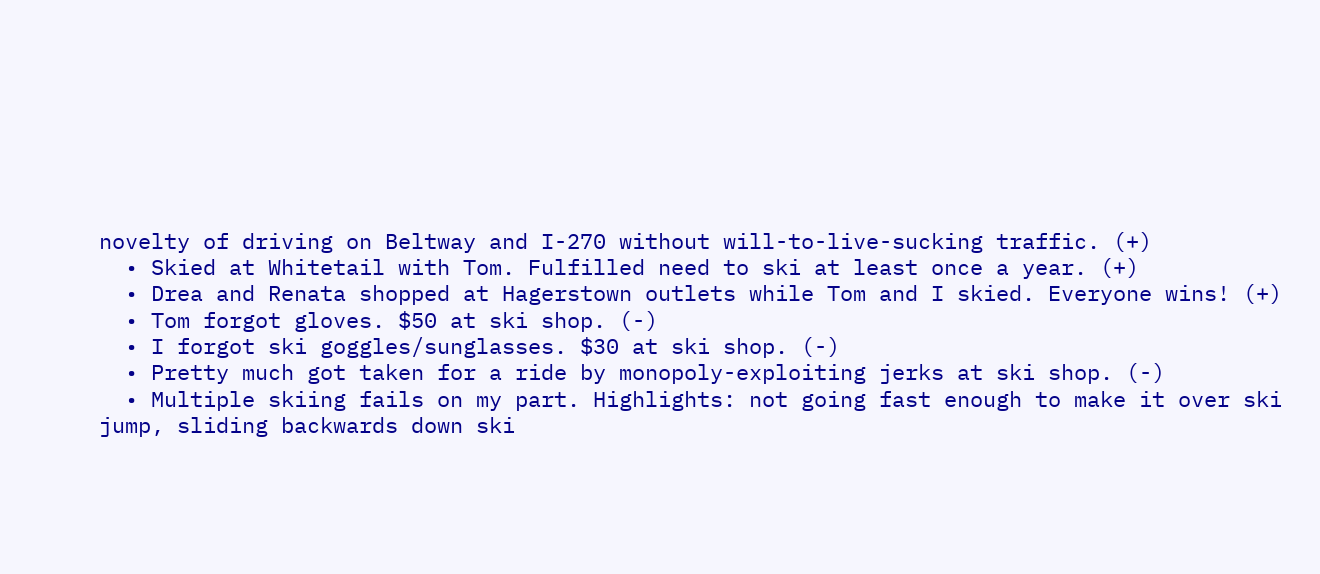novelty of driving on Beltway and I-270 without will-to-live-sucking traffic. (+)
  • Skied at Whitetail with Tom. Fulfilled need to ski at least once a year. (+)
  • Drea and Renata shopped at Hagerstown outlets while Tom and I skied. Everyone wins! (+)
  • Tom forgot gloves. $50 at ski shop. (-)
  • I forgot ski goggles/sunglasses. $30 at ski shop. (-)
  • Pretty much got taken for a ride by monopoly-exploiting jerks at ski shop. (-)
  • Multiple skiing fails on my part. Highlights: not going fast enough to make it over ski jump, sliding backwards down ski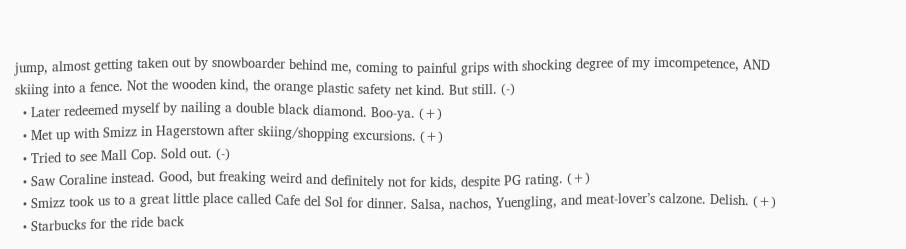jump, almost getting taken out by snowboarder behind me, coming to painful grips with shocking degree of my imcompetence, AND skiing into a fence. Not the wooden kind, the orange plastic safety net kind. But still. (-)
  • Later redeemed myself by nailing a double black diamond. Boo-ya. (+)
  • Met up with Smizz in Hagerstown after skiing/shopping excursions. (+)
  • Tried to see Mall Cop. Sold out. (-)
  • Saw Coraline instead. Good, but freaking weird and definitely not for kids, despite PG rating. (+)
  • Smizz took us to a great little place called Cafe del Sol for dinner. Salsa, nachos, Yuengling, and meat-lover’s calzone. Delish. (+)
  • Starbucks for the ride back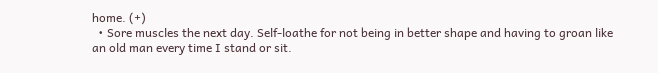home. (+)
  • Sore muscles the next day. Self-loathe for not being in better shape and having to groan like an old man every time I stand or sit.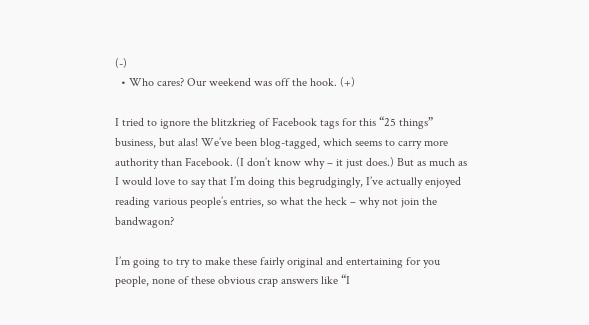(-)
  • Who cares? Our weekend was off the hook. (+)

I tried to ignore the blitzkrieg of Facebook tags for this “25 things” business, but alas! We’ve been blog-tagged, which seems to carry more authority than Facebook. (I don’t know why – it just does.) But as much as I would love to say that I’m doing this begrudgingly, I’ve actually enjoyed reading various people’s entries, so what the heck – why not join the bandwagon?

I’m going to try to make these fairly original and entertaining for you people, none of these obvious crap answers like “I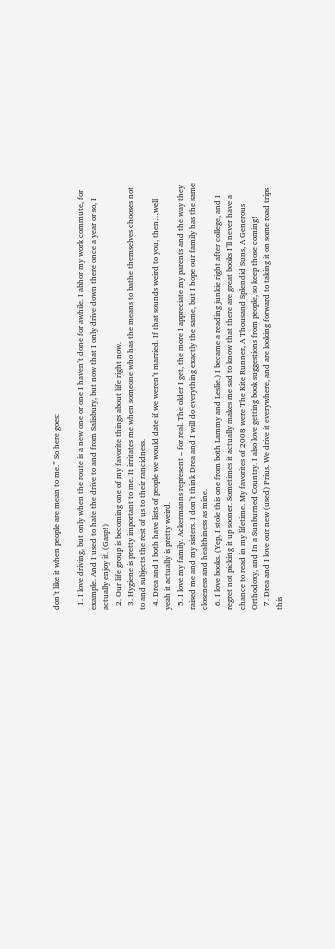don’t like it when people are mean to me.” So here goes:

  1. I love driving, but only when the route is a new one or one I haven’t done for awhile. I abhor my work commute, for example. And I used to hate the drive to and from Salisbury, but now that I only drive down there once a year or so, I actually enjoy it. (Gasp!)
  2. Our life group is becoming one of my favorite things about life right now.
  3. Hygiene is pretty important to me. It irritates me when someone who has the means to bathe themselves chooses not to and subjects the rest of us to their rancidness.
  4. Drea and I both have lists of people we would date if we weren’t married. If that sounds weird to you, then…well yeah it actually is pretty weird.
  5. I love my family. Ackermanns represent – for real. The older I get, the more I appreciate my parents and the way they raised me and my sisters. I don’t think Drea and I will do everything exactly the same, but I hope our family has the same closeness and healthiness as mine.
  6. I love books. (Yep, I stole this one from both Lammy and Leslie.) I became a reading junkie right after college, and I regret not picking it up sooner. Sometimes it actually makes me sad to know that there are great books I’ll never have a chance to read in my lifetime. My favorites of 2008 were The Kite Runner, A Thousand Splendid Suns, A Generous Orthodoxy, and In a Sunburned Country. I also love getting book suggestions from people, so keep those coming!
  7. Drea and I love our new (used) Prius. We drive it everywhere, and are looking forward to taking it on some road trips this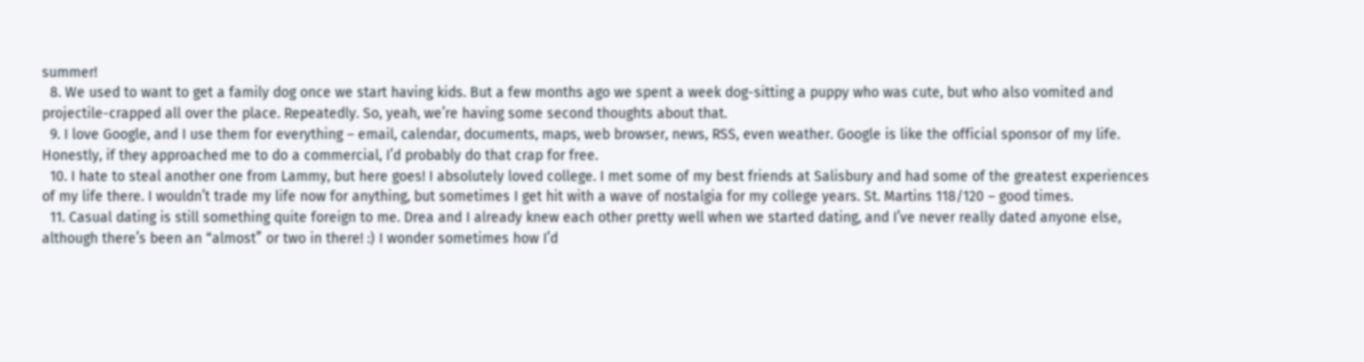summer!
  8. We used to want to get a family dog once we start having kids. But a few months ago we spent a week dog-sitting a puppy who was cute, but who also vomited and projectile-crapped all over the place. Repeatedly. So, yeah, we’re having some second thoughts about that.
  9. I love Google, and I use them for everything – email, calendar, documents, maps, web browser, news, RSS, even weather. Google is like the official sponsor of my life. Honestly, if they approached me to do a commercial, I’d probably do that crap for free.
  10. I hate to steal another one from Lammy, but here goes! I absolutely loved college. I met some of my best friends at Salisbury and had some of the greatest experiences of my life there. I wouldn’t trade my life now for anything, but sometimes I get hit with a wave of nostalgia for my college years. St. Martins 118/120 – good times.
  11. Casual dating is still something quite foreign to me. Drea and I already knew each other pretty well when we started dating, and I’ve never really dated anyone else, although there’s been an “almost” or two in there! :) I wonder sometimes how I’d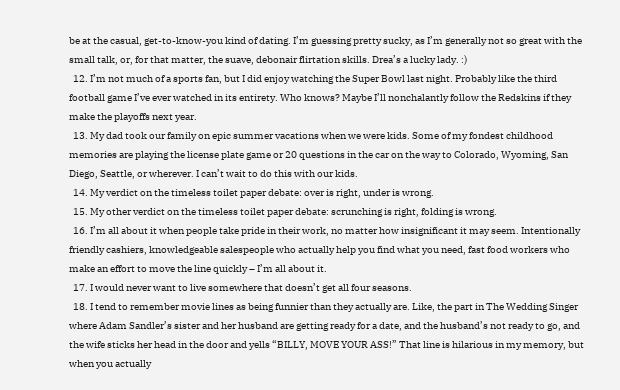be at the casual, get-to-know-you kind of dating. I’m guessing pretty sucky, as I’m generally not so great with the small talk, or, for that matter, the suave, debonair flirtation skills. Drea’s a lucky lady. :)
  12. I’m not much of a sports fan, but I did enjoy watching the Super Bowl last night. Probably like the third football game I’ve ever watched in its entirety. Who knows? Maybe I’ll nonchalantly follow the Redskins if they make the playoffs next year.
  13. My dad took our family on epic summer vacations when we were kids. Some of my fondest childhood memories are playing the license plate game or 20 questions in the car on the way to Colorado, Wyoming, San Diego, Seattle, or wherever. I can’t wait to do this with our kids.
  14. My verdict on the timeless toilet paper debate: over is right, under is wrong.
  15. My other verdict on the timeless toilet paper debate: scrunching is right, folding is wrong.
  16. I’m all about it when people take pride in their work, no matter how insignificant it may seem. Intentionally friendly cashiers, knowledgeable salespeople who actually help you find what you need, fast food workers who make an effort to move the line quickly – I’m all about it.
  17. I would never want to live somewhere that doesn’t get all four seasons.
  18. I tend to remember movie lines as being funnier than they actually are. Like, the part in The Wedding Singer where Adam Sandler’s sister and her husband are getting ready for a date, and the husband’s not ready to go, and the wife sticks her head in the door and yells “BILLY, MOVE YOUR ASS!” That line is hilarious in my memory, but when you actually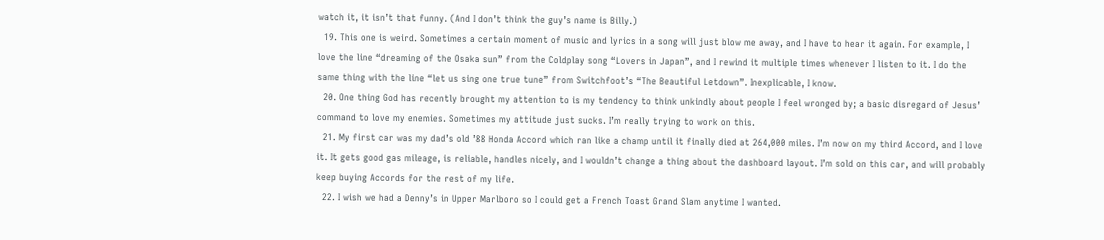watch it, it isn’t that funny. (And I don’t think the guy’s name is Billy.)
  19. This one is weird. Sometimes a certain moment of music and lyrics in a song will just blow me away, and I have to hear it again. For example, I love the line “dreaming of the Osaka sun” from the Coldplay song “Lovers in Japan”, and I rewind it multiple times whenever I listen to it. I do the same thing with the line “let us sing one true tune” from Switchfoot’s “The Beautiful Letdown”. Inexplicable, I know.
  20. One thing God has recently brought my attention to is my tendency to think unkindly about people I feel wronged by; a basic disregard of Jesus’ command to love my enemies. Sometimes my attitude just sucks. I’m really trying to work on this.
  21. My first car was my dad’s old ’88 Honda Accord which ran like a champ until it finally died at 264,000 miles. I’m now on my third Accord, and I love it. It gets good gas mileage, is reliable, handles nicely, and I wouldn’t change a thing about the dashboard layout. I’m sold on this car, and will probably keep buying Accords for the rest of my life.
  22. I wish we had a Denny’s in Upper Marlboro so I could get a French Toast Grand Slam anytime I wanted.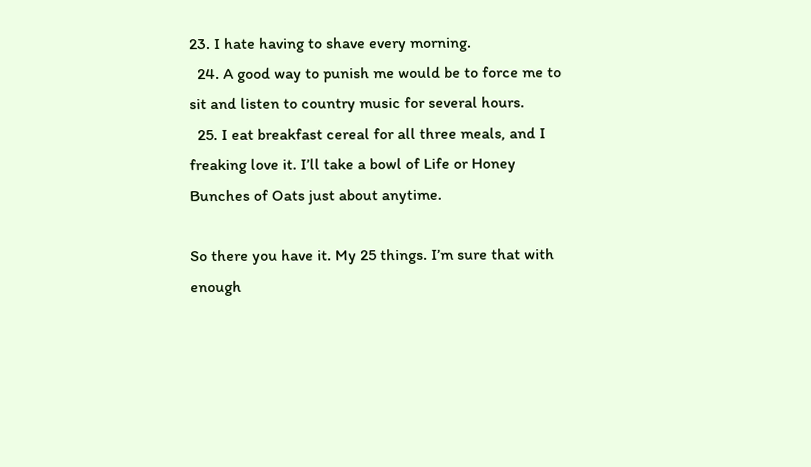23. I hate having to shave every morning.
  24. A good way to punish me would be to force me to sit and listen to country music for several hours.
  25. I eat breakfast cereal for all three meals, and I freaking love it. I’ll take a bowl of Life or Honey Bunches of Oats just about anytime.

So there you have it. My 25 things. I’m sure that with enough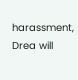harassment, Drea will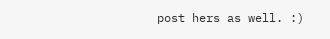post hers as well. :)